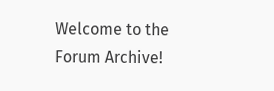Welcome to the Forum Archive!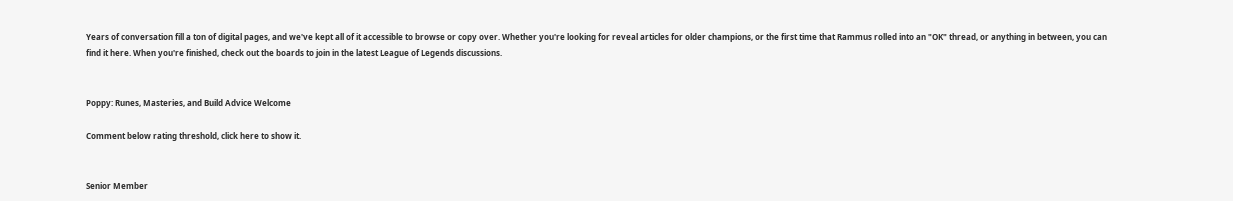Years of conversation fill a ton of digital pages, and we've kept all of it accessible to browse or copy over. Whether you're looking for reveal articles for older champions, or the first time that Rammus rolled into an "OK" thread, or anything in between, you can find it here. When you're finished, check out the boards to join in the latest League of Legends discussions.


Poppy: Runes, Masteries, and Build Advice Welcome

Comment below rating threshold, click here to show it.


Senior Member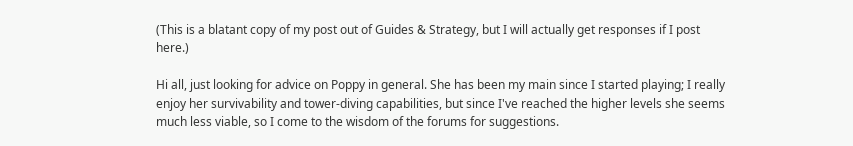(This is a blatant copy of my post out of Guides & Strategy, but I will actually get responses if I post here.)

Hi all, just looking for advice on Poppy in general. She has been my main since I started playing; I really enjoy her survivability and tower-diving capabilities, but since I've reached the higher levels she seems much less viable, so I come to the wisdom of the forums for suggestions.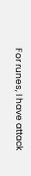For runes, I have attack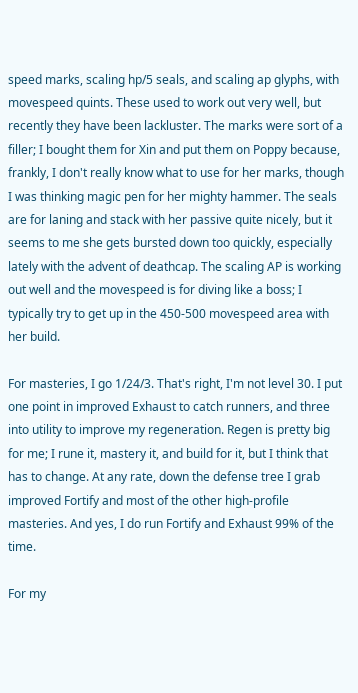speed marks, scaling hp/5 seals, and scaling ap glyphs, with movespeed quints. These used to work out very well, but recently they have been lackluster. The marks were sort of a filler; I bought them for Xin and put them on Poppy because, frankly, I don't really know what to use for her marks, though I was thinking magic pen for her mighty hammer. The seals are for laning and stack with her passive quite nicely, but it seems to me she gets bursted down too quickly, especially lately with the advent of deathcap. The scaling AP is working out well and the movespeed is for diving like a boss; I typically try to get up in the 450-500 movespeed area with her build.

For masteries, I go 1/24/3. That's right, I'm not level 30. I put one point in improved Exhaust to catch runners, and three into utility to improve my regeneration. Regen is pretty big for me; I rune it, mastery it, and build for it, but I think that has to change. At any rate, down the defense tree I grab improved Fortify and most of the other high-profile masteries. And yes, I do run Fortify and Exhaust 99% of the time.

For my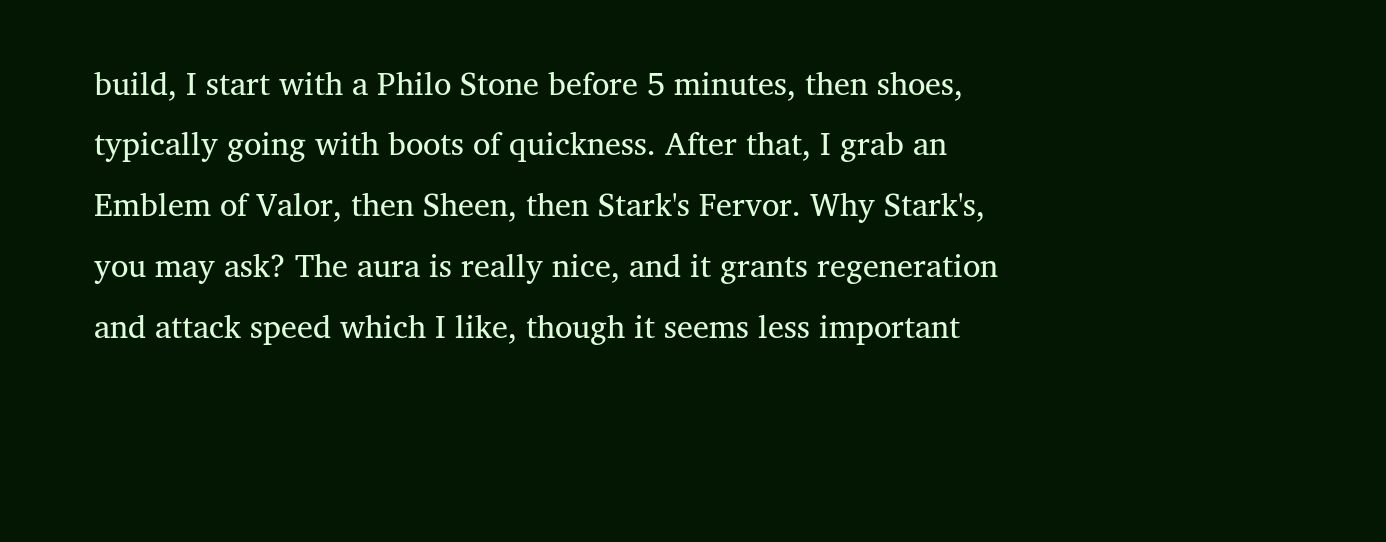build, I start with a Philo Stone before 5 minutes, then shoes, typically going with boots of quickness. After that, I grab an Emblem of Valor, then Sheen, then Stark's Fervor. Why Stark's, you may ask? The aura is really nice, and it grants regeneration and attack speed which I like, though it seems less important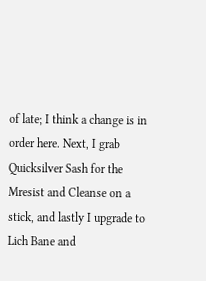of late; I think a change is in order here. Next, I grab Quicksilver Sash for the Mresist and Cleanse on a stick, and lastly I upgrade to Lich Bane and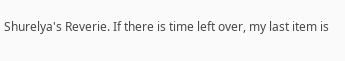Shurelya's Reverie. If there is time left over, my last item is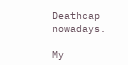Deathcap nowadays.

My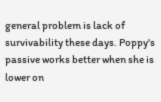general problem is lack of survivability these days. Poppy's passive works better when she is lower on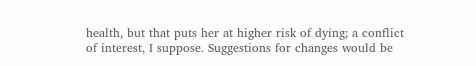health, but that puts her at higher risk of dying; a conflict of interest, I suppose. Suggestions for changes would be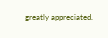greatly appreciated.